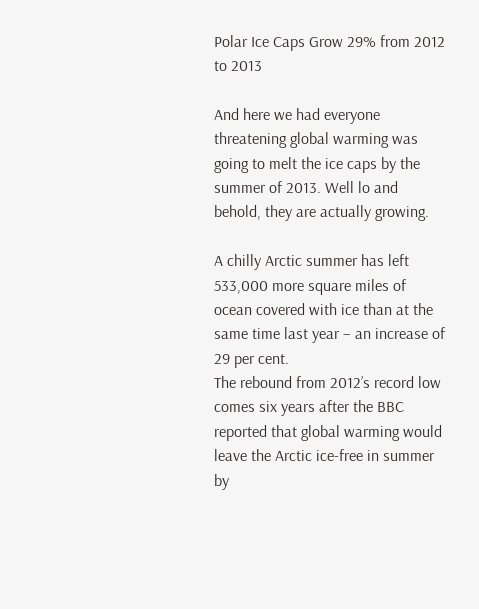Polar Ice Caps Grow 29% from 2012 to 2013

And here we had everyone threatening global warming was going to melt the ice caps by the summer of 2013. Well lo and behold, they are actually growing.

A chilly Arctic summer has left 533,000 more square miles of ocean covered with ice than at the same time last year – an increase of 29 per cent.
The rebound from 2012’s record low comes six years after the BBC reported that global warming would leave the Arctic ice-free in summer by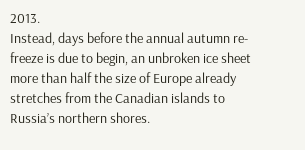2013.
Instead, days before the annual autumn re-freeze is due to begin, an unbroken ice sheet more than half the size of Europe already stretches from the Canadian islands to Russia’s northern shores.